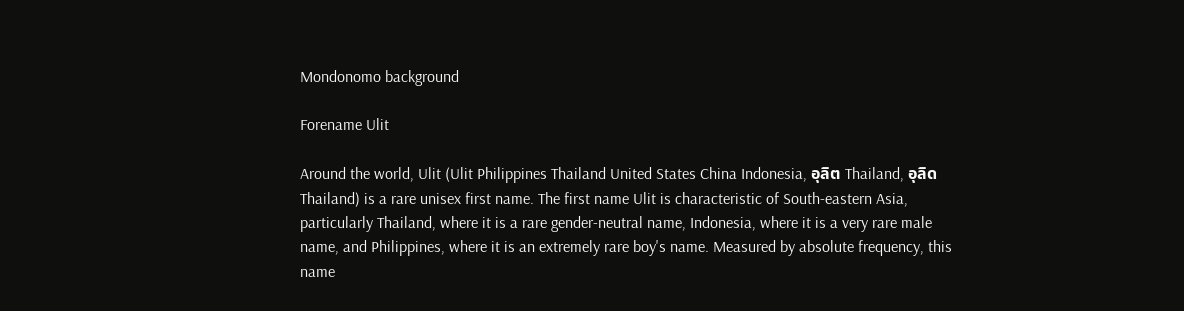Mondonomo background

Forename Ulit

Around the world, Ulit (Ulit Philippines Thailand United States China Indonesia, อุลิต Thailand, อุลิด Thailand) is a rare unisex first name. The first name Ulit is characteristic of South-eastern Asia, particularly Thailand, where it is a rare gender-neutral name, Indonesia, where it is a very rare male name, and Philippines, where it is an extremely rare boy's name. Measured by absolute frequency, this name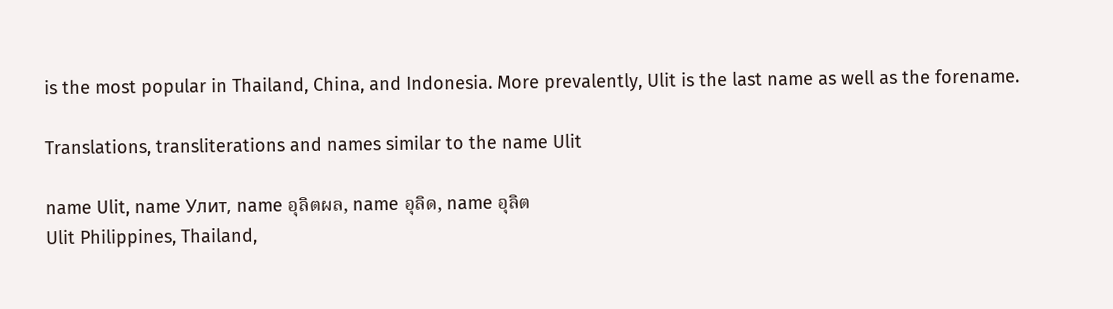is the most popular in Thailand, China, and Indonesia. More prevalently, Ulit is the last name as well as the forename.

Translations, transliterations and names similar to the name Ulit

name Ulit, name Улит, name อุลิตผล, name อุลิด, name อุลิต
Ulit Philippines, Thailand,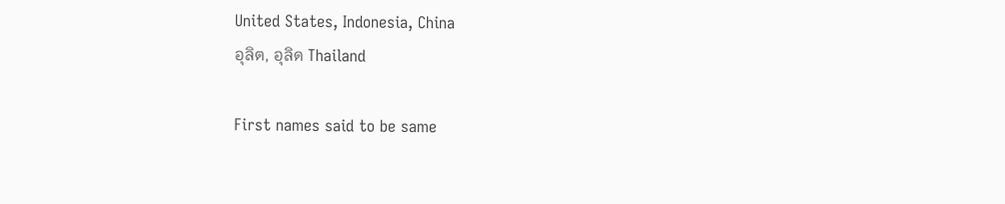United States, Indonesia, China
อุลิต, อุลิด Thailand

First names said to be same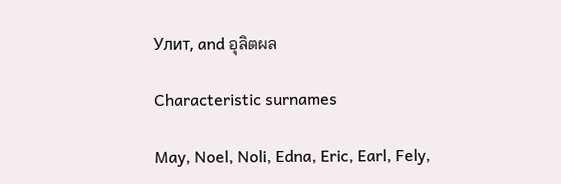Улит, and อุลิตผล

Characteristic surnames

May, Noel, Noli, Edna, Eric, Earl, Fely,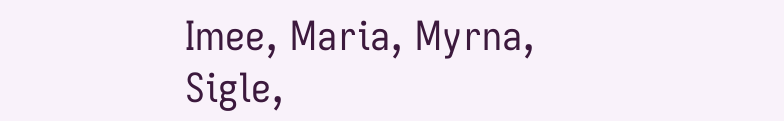Imee, Maria, Myrna, Sigle,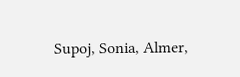Supoj, Sonia, Almer,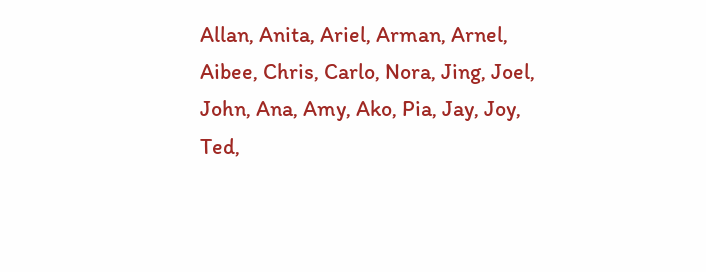Allan, Anita, Ariel, Arman, Arnel, Aibee, Chris, Carlo, Nora, Jing, Joel, John, Ana, Amy, Ako, Pia, Jay, Joy, Ted,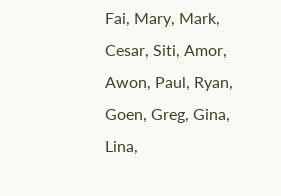Fai, Mary, Mark, Cesar, Siti, Amor, Awon, Paul, Ryan, Goen, Greg, Gina, Lina,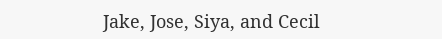Jake, Jose, Siya, and Cecil